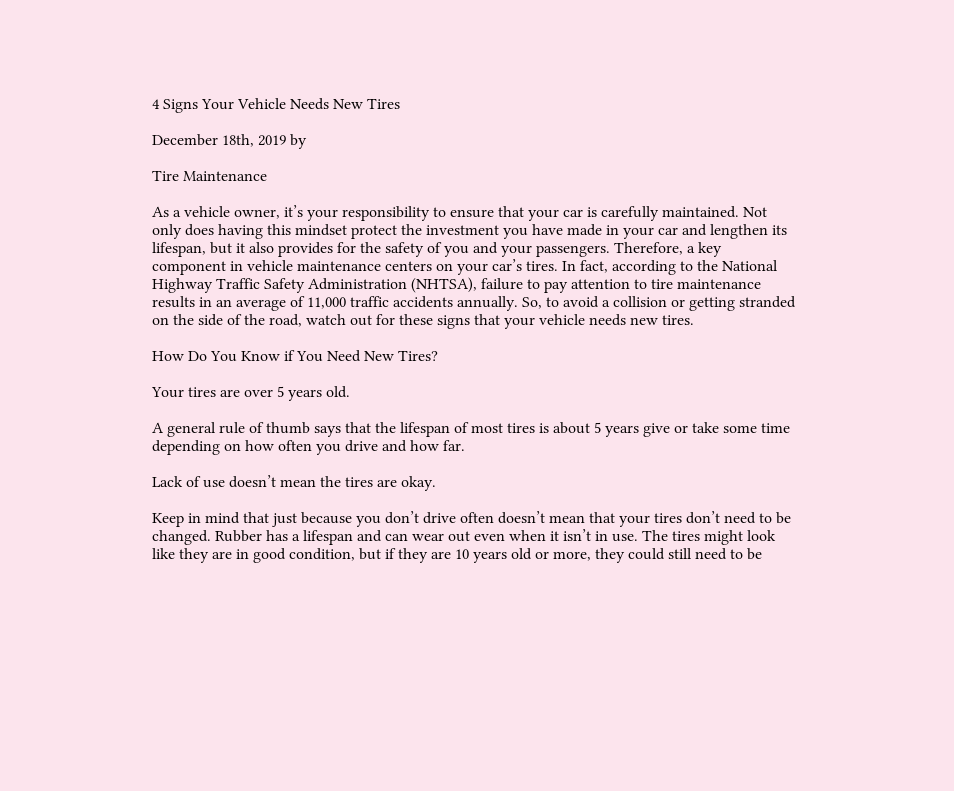4 Signs Your Vehicle Needs New Tires

December 18th, 2019 by

Tire Maintenance

As a vehicle owner, it’s your responsibility to ensure that your car is carefully maintained. Not only does having this mindset protect the investment you have made in your car and lengthen its lifespan, but it also provides for the safety of you and your passengers. Therefore, a key component in vehicle maintenance centers on your car’s tires. In fact, according to the National Highway Traffic Safety Administration (NHTSA), failure to pay attention to tire maintenance results in an average of 11,000 traffic accidents annually. So, to avoid a collision or getting stranded on the side of the road, watch out for these signs that your vehicle needs new tires.

How Do You Know if You Need New Tires?

Your tires are over 5 years old.

A general rule of thumb says that the lifespan of most tires is about 5 years give or take some time depending on how often you drive and how far.

Lack of use doesn’t mean the tires are okay.

Keep in mind that just because you don’t drive often doesn’t mean that your tires don’t need to be changed. Rubber has a lifespan and can wear out even when it isn’t in use. The tires might look like they are in good condition, but if they are 10 years old or more, they could still need to be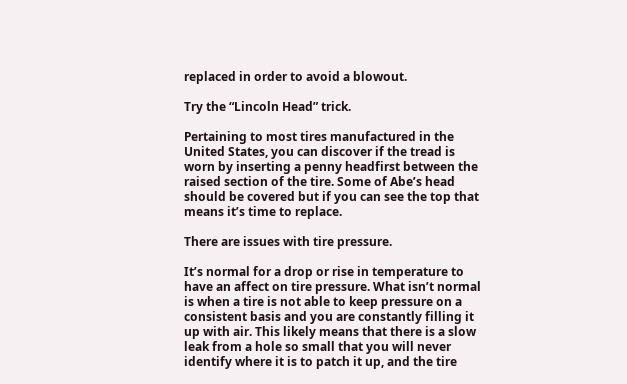replaced in order to avoid a blowout.

Try the “Lincoln Head” trick.

Pertaining to most tires manufactured in the United States, you can discover if the tread is worn by inserting a penny headfirst between the raised section of the tire. Some of Abe’s head should be covered but if you can see the top that means it’s time to replace.

There are issues with tire pressure.

It’s normal for a drop or rise in temperature to have an affect on tire pressure. What isn’t normal is when a tire is not able to keep pressure on a consistent basis and you are constantly filling it up with air. This likely means that there is a slow leak from a hole so small that you will never identify where it is to patch it up, and the tire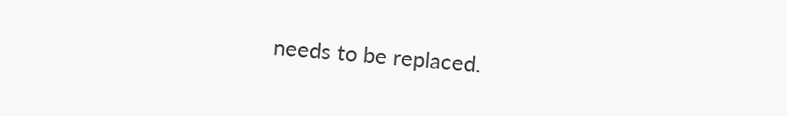needs to be replaced.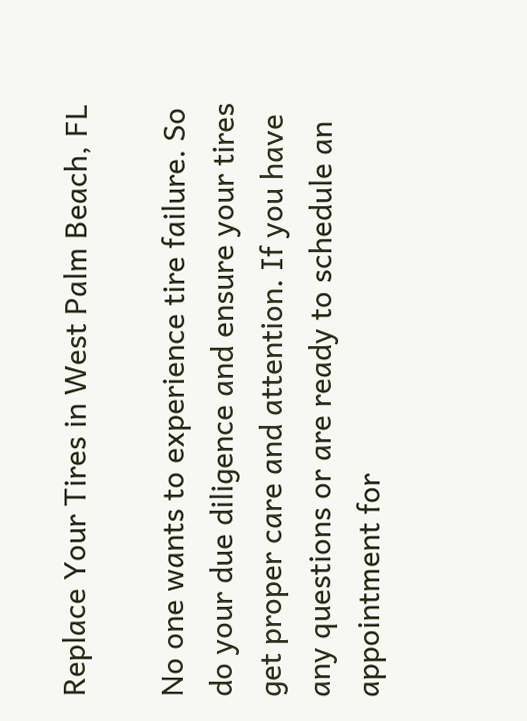Replace Your Tires in West Palm Beach, FL

No one wants to experience tire failure. So do your due diligence and ensure your tires get proper care and attention. If you have any questions or are ready to schedule an appointment for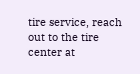tire service, reach out to the tire center at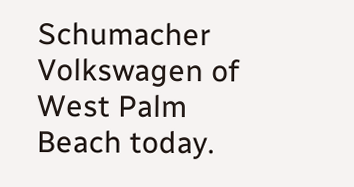Schumacher Volkswagen of West Palm Beach today.